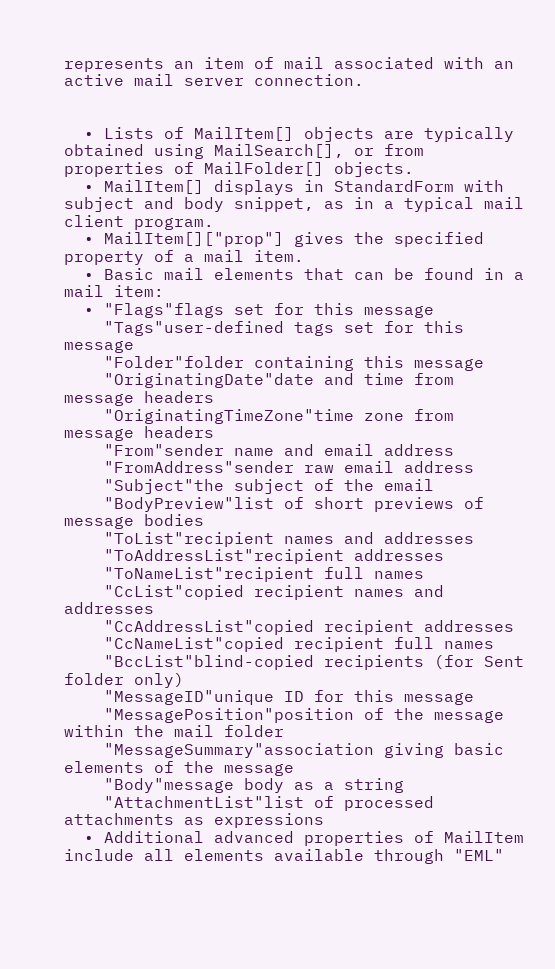represents an item of mail associated with an active mail server connection.


  • Lists of MailItem[] objects are typically obtained using MailSearch[], or from properties of MailFolder[] objects.
  • MailItem[] displays in StandardForm with subject and body snippet, as in a typical mail client program.
  • MailItem[]["prop"] gives the specified property of a mail item.
  • Basic mail elements that can be found in a mail item:
  • "Flags"flags set for this message
    "Tags"user-defined tags set for this message
    "Folder"folder containing this message
    "OriginatingDate"date and time from message headers
    "OriginatingTimeZone"time zone from message headers
    "From"sender name and email address
    "FromAddress"sender raw email address
    "Subject"the subject of the email
    "BodyPreview"list of short previews of message bodies
    "ToList"recipient names and addresses
    "ToAddressList"recipient addresses
    "ToNameList"recipient full names
    "CcList"copied recipient names and addresses
    "CcAddressList"copied recipient addresses
    "CcNameList"copied recipient full names
    "BccList"blind-copied recipients (for Sent folder only)
    "MessageID"unique ID for this message
    "MessagePosition"position of the message within the mail folder
    "MessageSummary"association giving basic elements of the message
    "Body"message body as a string
    "AttachmentList"list of processed attachments as expressions
  • Additional advanced properties of MailItem include all elements available through "EML"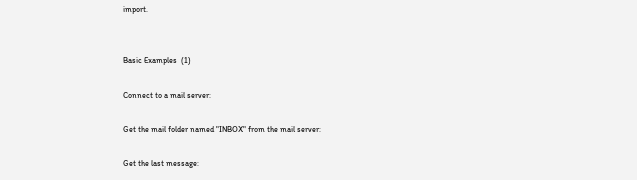import.


Basic Examples  (1)

Connect to a mail server:

Get the mail folder named "INBOX" from the mail server:

Get the last message: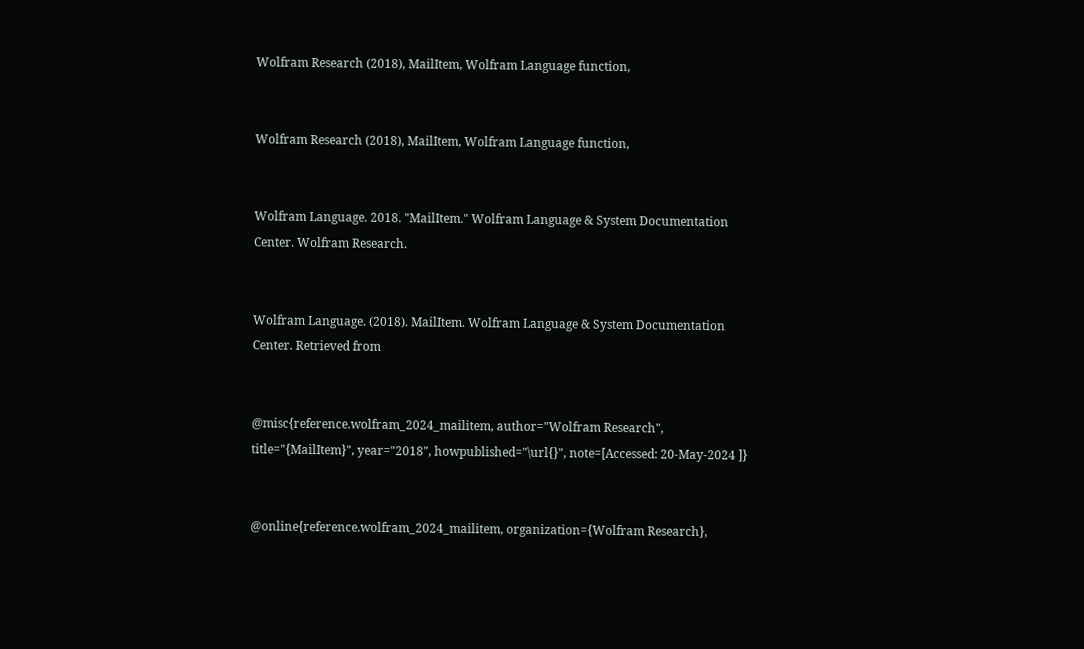Wolfram Research (2018), MailItem, Wolfram Language function,


Wolfram Research (2018), MailItem, Wolfram Language function,


Wolfram Language. 2018. "MailItem." Wolfram Language & System Documentation Center. Wolfram Research.


Wolfram Language. (2018). MailItem. Wolfram Language & System Documentation Center. Retrieved from


@misc{reference.wolfram_2024_mailitem, author="Wolfram Research", title="{MailItem}", year="2018", howpublished="\url{}", note=[Accessed: 20-May-2024 ]}


@online{reference.wolfram_2024_mailitem, organization={Wolfram Research},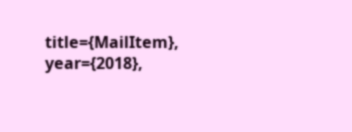title={MailItem}, year={2018},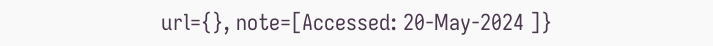url={}, note=[Accessed: 20-May-2024 ]}